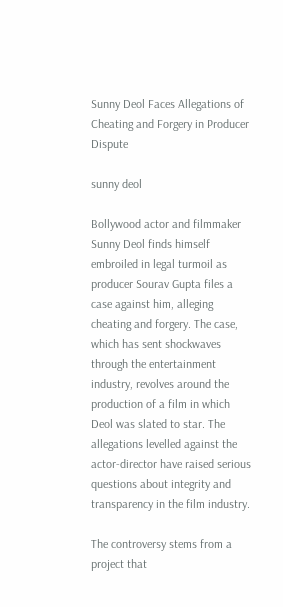Sunny Deol Faces Allegations of Cheating and Forgery in Producer Dispute

sunny deol

Bollywood actor and filmmaker Sunny Deol finds himself embroiled in legal turmoil as producer Sourav Gupta files a case against him, alleging cheating and forgery. The case, which has sent shockwaves through the entertainment industry, revolves around the production of a film in which Deol was slated to star. The allegations levelled against the actor-director have raised serious questions about integrity and transparency in the film industry.

The controversy stems from a project that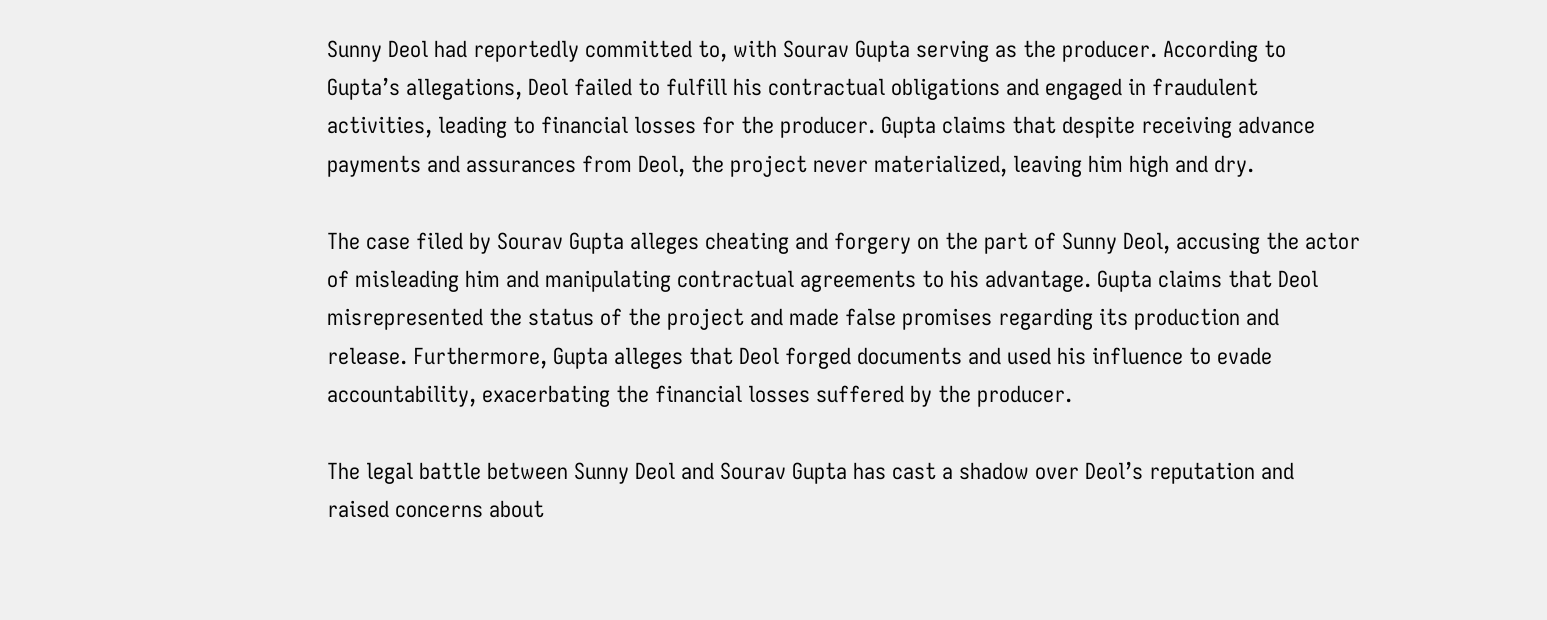Sunny Deol had reportedly committed to, with Sourav Gupta serving as the producer. According to Gupta’s allegations, Deol failed to fulfill his contractual obligations and engaged in fraudulent activities, leading to financial losses for the producer. Gupta claims that despite receiving advance payments and assurances from Deol, the project never materialized, leaving him high and dry.

The case filed by Sourav Gupta alleges cheating and forgery on the part of Sunny Deol, accusing the actor of misleading him and manipulating contractual agreements to his advantage. Gupta claims that Deol misrepresented the status of the project and made false promises regarding its production and release. Furthermore, Gupta alleges that Deol forged documents and used his influence to evade accountability, exacerbating the financial losses suffered by the producer.

The legal battle between Sunny Deol and Sourav Gupta has cast a shadow over Deol’s reputation and raised concerns about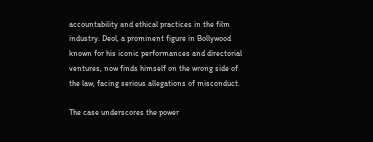accountability and ethical practices in the film industry. Deol, a prominent figure in Bollywood known for his iconic performances and directorial ventures, now finds himself on the wrong side of the law, facing serious allegations of misconduct.

The case underscores the power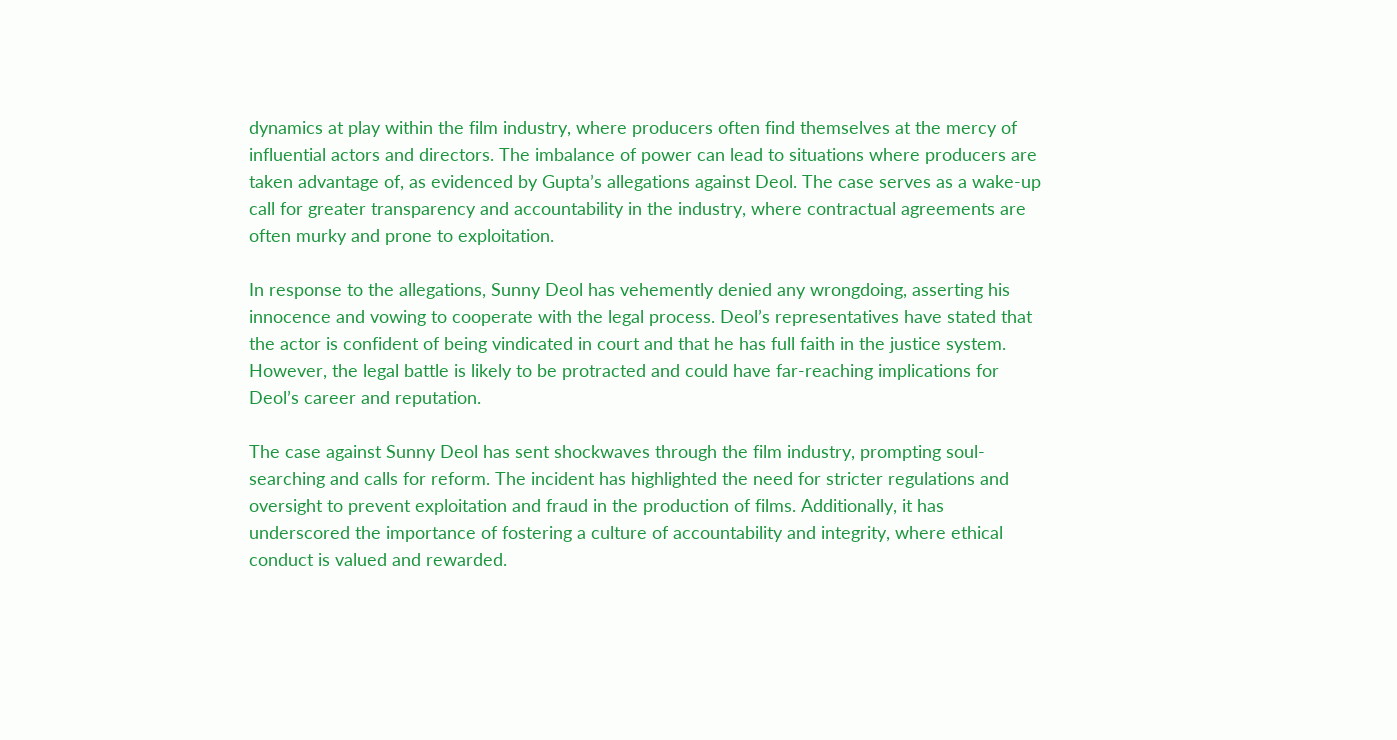dynamics at play within the film industry, where producers often find themselves at the mercy of influential actors and directors. The imbalance of power can lead to situations where producers are taken advantage of, as evidenced by Gupta’s allegations against Deol. The case serves as a wake-up call for greater transparency and accountability in the industry, where contractual agreements are often murky and prone to exploitation.

In response to the allegations, Sunny Deol has vehemently denied any wrongdoing, asserting his innocence and vowing to cooperate with the legal process. Deol’s representatives have stated that the actor is confident of being vindicated in court and that he has full faith in the justice system. However, the legal battle is likely to be protracted and could have far-reaching implications for Deol’s career and reputation.

The case against Sunny Deol has sent shockwaves through the film industry, prompting soul-searching and calls for reform. The incident has highlighted the need for stricter regulations and oversight to prevent exploitation and fraud in the production of films. Additionally, it has underscored the importance of fostering a culture of accountability and integrity, where ethical conduct is valued and rewarded.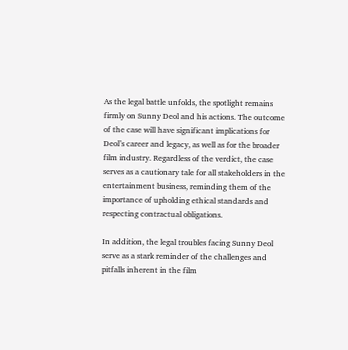As the legal battle unfolds, the spotlight remains firmly on Sunny Deol and his actions. The outcome of the case will have significant implications for Deol’s career and legacy, as well as for the broader film industry. Regardless of the verdict, the case serves as a cautionary tale for all stakeholders in the entertainment business, reminding them of the importance of upholding ethical standards and respecting contractual obligations.

In addition, the legal troubles facing Sunny Deol serve as a stark reminder of the challenges and pitfalls inherent in the film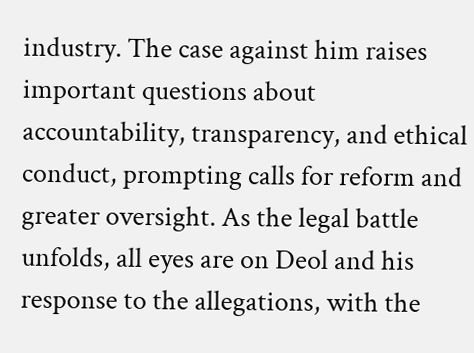industry. The case against him raises important questions about accountability, transparency, and ethical conduct, prompting calls for reform and greater oversight. As the legal battle unfolds, all eyes are on Deol and his response to the allegations, with the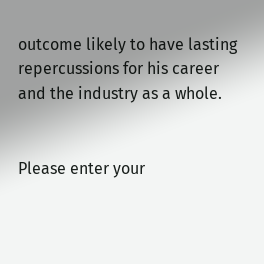outcome likely to have lasting repercussions for his career and the industry as a whole.


Please enter your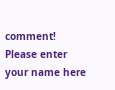comment!
Please enter your name here